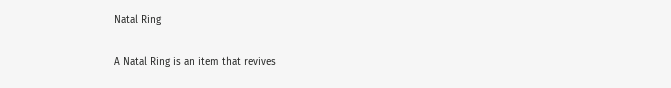Natal Ring

A Natal Ring is an item that revives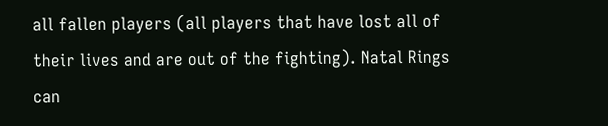all fallen players (all players that have lost all of their lives and are out of the fighting). Natal Rings can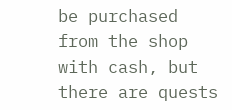be purchased from the shop with cash, but there are quests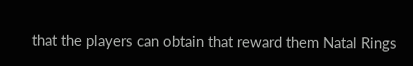that the players can obtain that reward them Natal Rings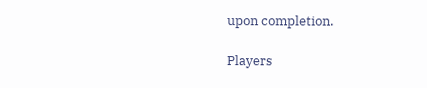upon completion.

Players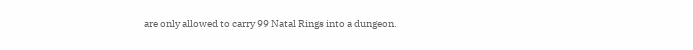are only allowed to carry 99 Natal Rings into a dungeon.